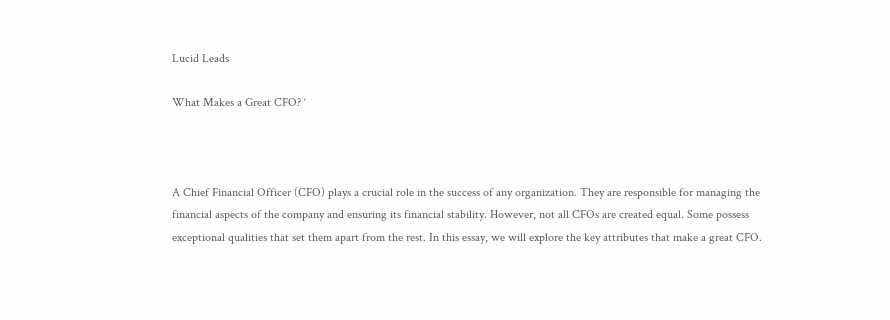Lucid Leads

What Makes a Great CFO? ‘



A Chief Financial Officer (CFO) plays a crucial role in the success of any organization. They are responsible for managing the financial aspects of the company and ensuring its financial stability. However, not all CFOs are created equal. Some possess exceptional qualities that set them apart from the rest. In this essay, we will explore the key attributes that make a great CFO.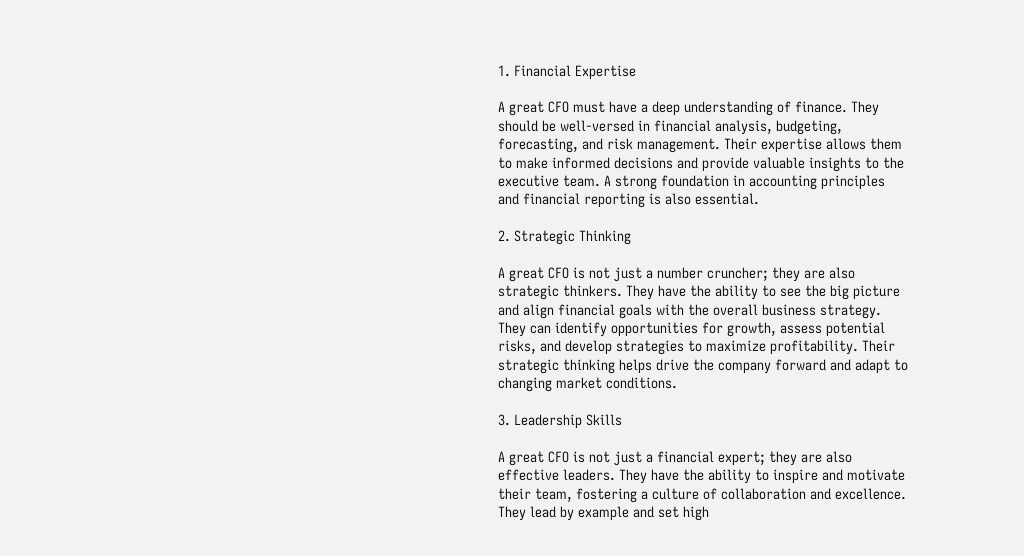1. Financial Expertise

A great CFO must have a deep understanding of finance. They should be well-versed in financial analysis, budgeting, forecasting, and risk management. Their expertise allows them to make informed decisions and provide valuable insights to the executive team. A strong foundation in accounting principles and financial reporting is also essential.

2. Strategic Thinking

A great CFO is not just a number cruncher; they are also strategic thinkers. They have the ability to see the big picture and align financial goals with the overall business strategy. They can identify opportunities for growth, assess potential risks, and develop strategies to maximize profitability. Their strategic thinking helps drive the company forward and adapt to changing market conditions.

3. Leadership Skills

A great CFO is not just a financial expert; they are also effective leaders. They have the ability to inspire and motivate their team, fostering a culture of collaboration and excellence. They lead by example and set high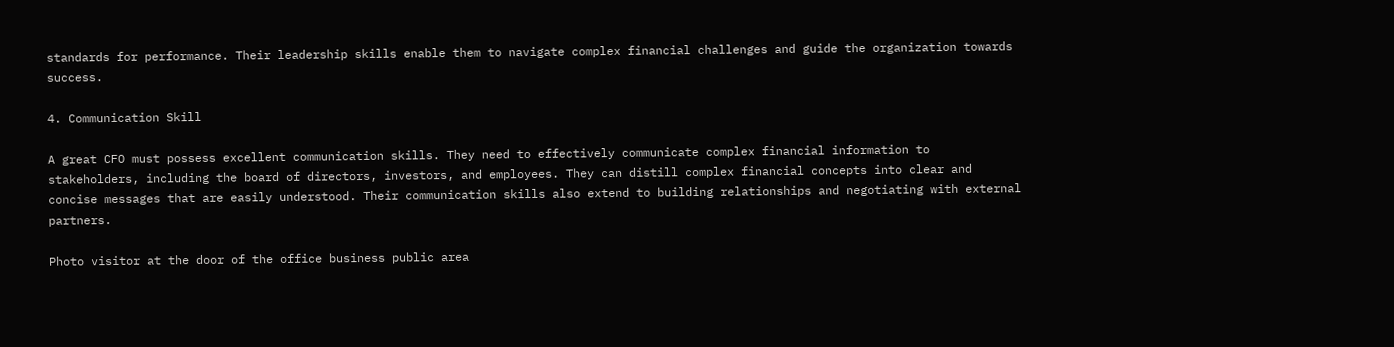standards for performance. Their leadership skills enable them to navigate complex financial challenges and guide the organization towards success.

4. Communication Skill

A great CFO must possess excellent communication skills. They need to effectively communicate complex financial information to stakeholders, including the board of directors, investors, and employees. They can distill complex financial concepts into clear and concise messages that are easily understood. Their communication skills also extend to building relationships and negotiating with external partners.

Photo visitor at the door of the office business public area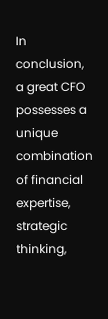In conclusion, a great CFO possesses a unique combination of financial expertise, strategic thinking,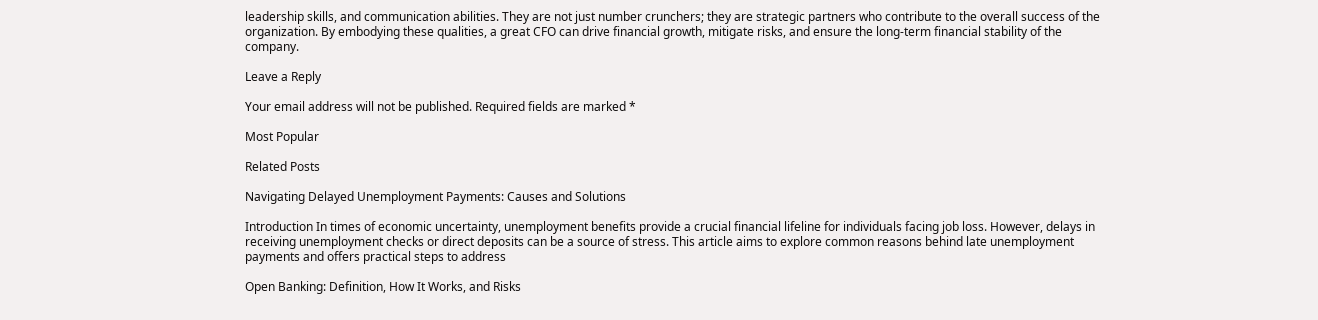leadership skills, and communication abilities. They are not just number crunchers; they are strategic partners who contribute to the overall success of the organization. By embodying these qualities, a great CFO can drive financial growth, mitigate risks, and ensure the long-term financial stability of the company.

Leave a Reply

Your email address will not be published. Required fields are marked *

Most Popular

Related Posts

Navigating Delayed Unemployment Payments: Causes and Solutions

Introduction In times of economic uncertainty, unemployment benefits provide a crucial financial lifeline for individuals facing job loss. However, delays in receiving unemployment checks or direct deposits can be a source of stress. This article aims to explore common reasons behind late unemployment payments and offers practical steps to address

Open Banking: Definition, How It Works, and Risks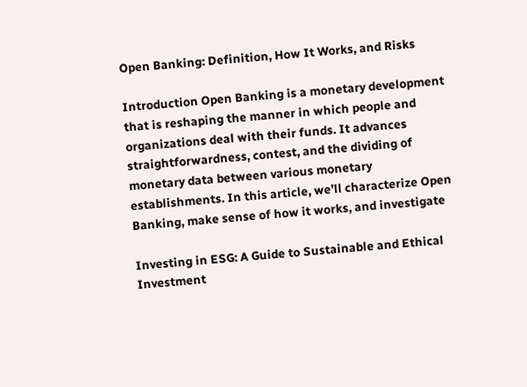Open Banking: Definition, How It Works, and Risks

Introduction Open Banking is a monetary development that is reshaping the manner in which people and organizations deal with their funds. It advances straightforwardness, contest, and the dividing of monetary data between various monetary establishments. In this article, we’ll characterize Open Banking, make sense of how it works, and investigate

Investing in ESG: A Guide to Sustainable and Ethical Investment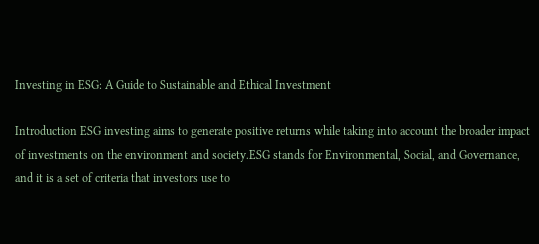Investing in ESG: A Guide to Sustainable and Ethical Investment

Introduction ESG investing aims to generate positive returns while taking into account the broader impact of investments on the environment and society.ESG stands for Environmental, Social, and Governance, and it is a set of criteria that investors use to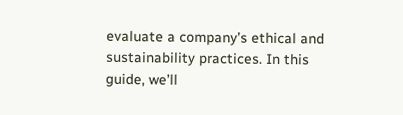evaluate a company’s ethical and sustainability practices. In this guide, we’ll